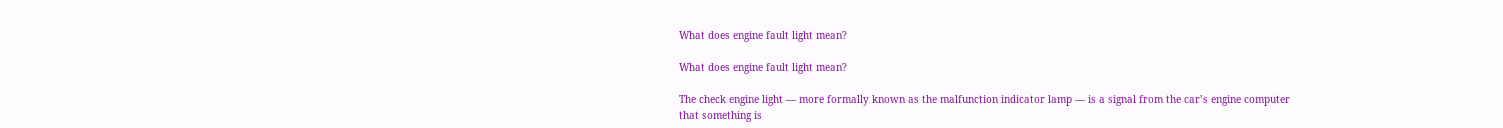What does engine fault light mean?

What does engine fault light mean?

The check engine light — more formally known as the malfunction indicator lamp — is a signal from the car’s engine computer that something is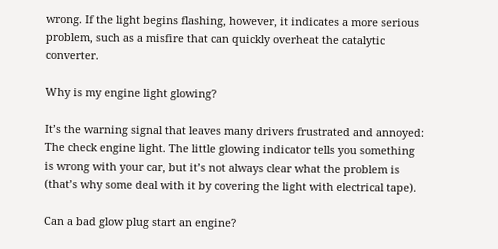wrong. If the light begins flashing, however, it indicates a more serious problem, such as a misfire that can quickly overheat the catalytic converter.

Why is my engine light glowing?

It’s the warning signal that leaves many drivers frustrated and annoyed: The check engine light. The little glowing indicator tells you something is wrong with your car, but it’s not always clear what the problem is (that’s why some deal with it by covering the light with electrical tape).

Can a bad glow plug start an engine?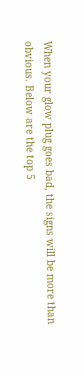When your glow plug goes bad, the signs will be more than obvious. Below are the top 5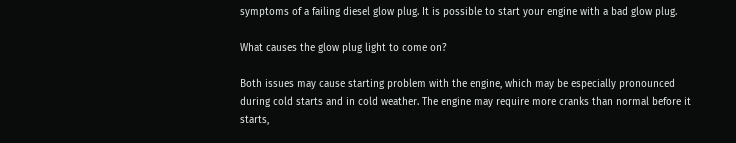symptoms of a failing diesel glow plug. It is possible to start your engine with a bad glow plug.

What causes the glow plug light to come on?

Both issues may cause starting problem with the engine, which may be especially pronounced during cold starts and in cold weather. The engine may require more cranks than normal before it starts,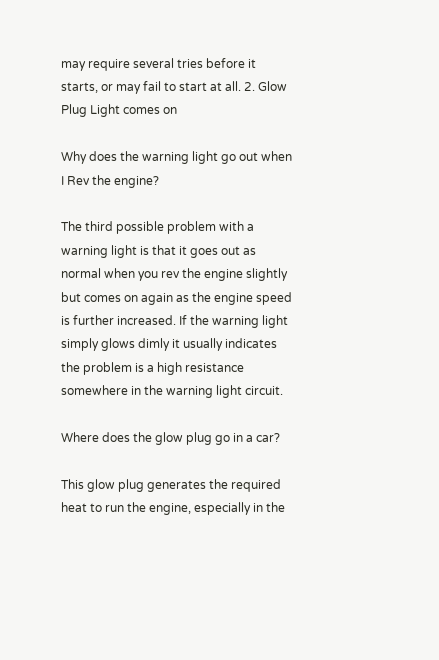may require several tries before it starts, or may fail to start at all. 2. Glow Plug Light comes on

Why does the warning light go out when I Rev the engine?

The third possible problem with a warning light is that it goes out as normal when you rev the engine slightly but comes on again as the engine speed is further increased. If the warning light simply glows dimly it usually indicates the problem is a high resistance somewhere in the warning light circuit.

Where does the glow plug go in a car?

This glow plug generates the required heat to run the engine, especially in the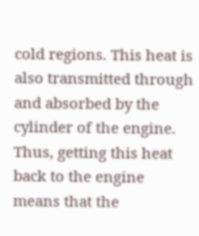cold regions. This heat is also transmitted through and absorbed by the cylinder of the engine. Thus, getting this heat back to the engine means that the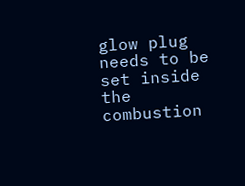glow plug needs to be set inside the combustion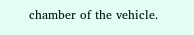chamber of the vehicle.